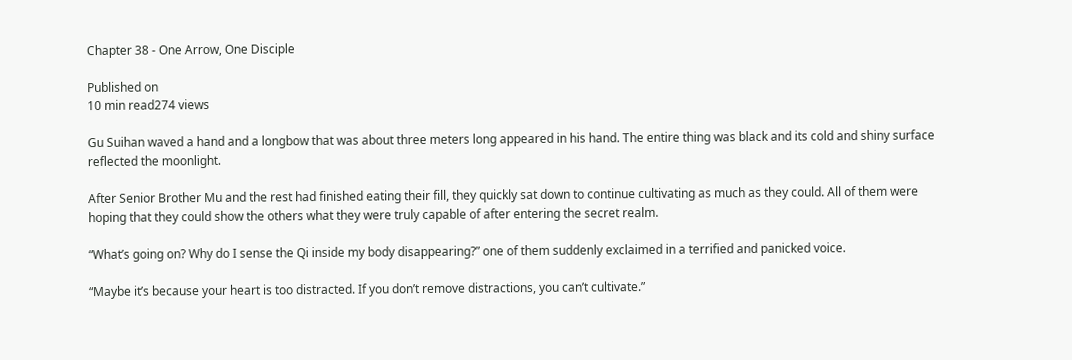Chapter 38 - One Arrow, One Disciple

Published on
10 min read274 views

Gu Suihan waved a hand and a longbow that was about three meters long appeared in his hand. The entire thing was black and its cold and shiny surface reflected the moonlight.

After Senior Brother Mu and the rest had finished eating their fill, they quickly sat down to continue cultivating as much as they could. All of them were hoping that they could show the others what they were truly capable of after entering the secret realm.

“What’s going on? Why do I sense the Qi inside my body disappearing?” one of them suddenly exclaimed in a terrified and panicked voice.

“Maybe it’s because your heart is too distracted. If you don’t remove distractions, you can’t cultivate.”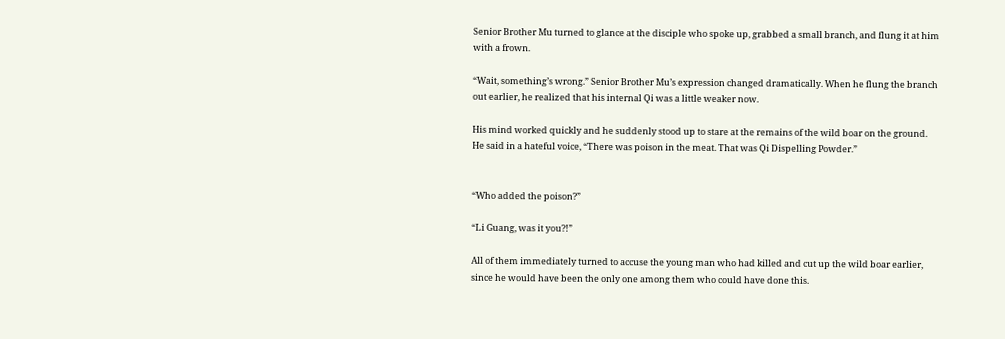Senior Brother Mu turned to glance at the disciple who spoke up, grabbed a small branch, and flung it at him with a frown.

“Wait, something’s wrong.” Senior Brother Mu’s expression changed dramatically. When he flung the branch out earlier, he realized that his internal Qi was a little weaker now.

His mind worked quickly and he suddenly stood up to stare at the remains of the wild boar on the ground. He said in a hateful voice, “There was poison in the meat. That was Qi Dispelling Powder.”


“Who added the poison?”

“Li Guang, was it you?!”

All of them immediately turned to accuse the young man who had killed and cut up the wild boar earlier, since he would have been the only one among them who could have done this.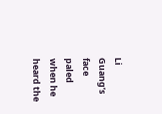Li Guang’s face paled when he heard the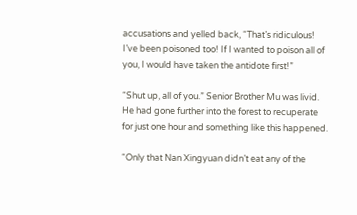accusations and yelled back, “That’s ridiculous! I’ve been poisoned too! If I wanted to poison all of you, I would have taken the antidote first!”

“Shut up, all of you.” Senior Brother Mu was livid. He had gone further into the forest to recuperate for just one hour and something like this happened.

“Only that Nan Xingyuan didn’t eat any of the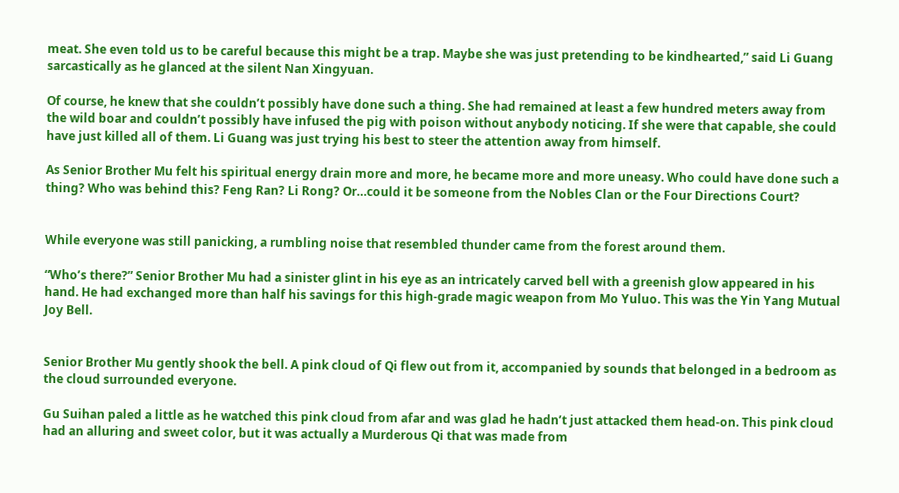meat. She even told us to be careful because this might be a trap. Maybe she was just pretending to be kindhearted,” said Li Guang sarcastically as he glanced at the silent Nan Xingyuan.

Of course, he knew that she couldn’t possibly have done such a thing. She had remained at least a few hundred meters away from the wild boar and couldn’t possibly have infused the pig with poison without anybody noticing. If she were that capable, she could have just killed all of them. Li Guang was just trying his best to steer the attention away from himself.

As Senior Brother Mu felt his spiritual energy drain more and more, he became more and more uneasy. Who could have done such a thing? Who was behind this? Feng Ran? Li Rong? Or…could it be someone from the Nobles Clan or the Four Directions Court?


While everyone was still panicking, a rumbling noise that resembled thunder came from the forest around them.

“Who’s there?” Senior Brother Mu had a sinister glint in his eye as an intricately carved bell with a greenish glow appeared in his hand. He had exchanged more than half his savings for this high-grade magic weapon from Mo Yuluo. This was the Yin Yang Mutual Joy Bell.


Senior Brother Mu gently shook the bell. A pink cloud of Qi flew out from it, accompanied by sounds that belonged in a bedroom as the cloud surrounded everyone.

Gu Suihan paled a little as he watched this pink cloud from afar and was glad he hadn’t just attacked them head-on. This pink cloud had an alluring and sweet color, but it was actually a Murderous Qi that was made from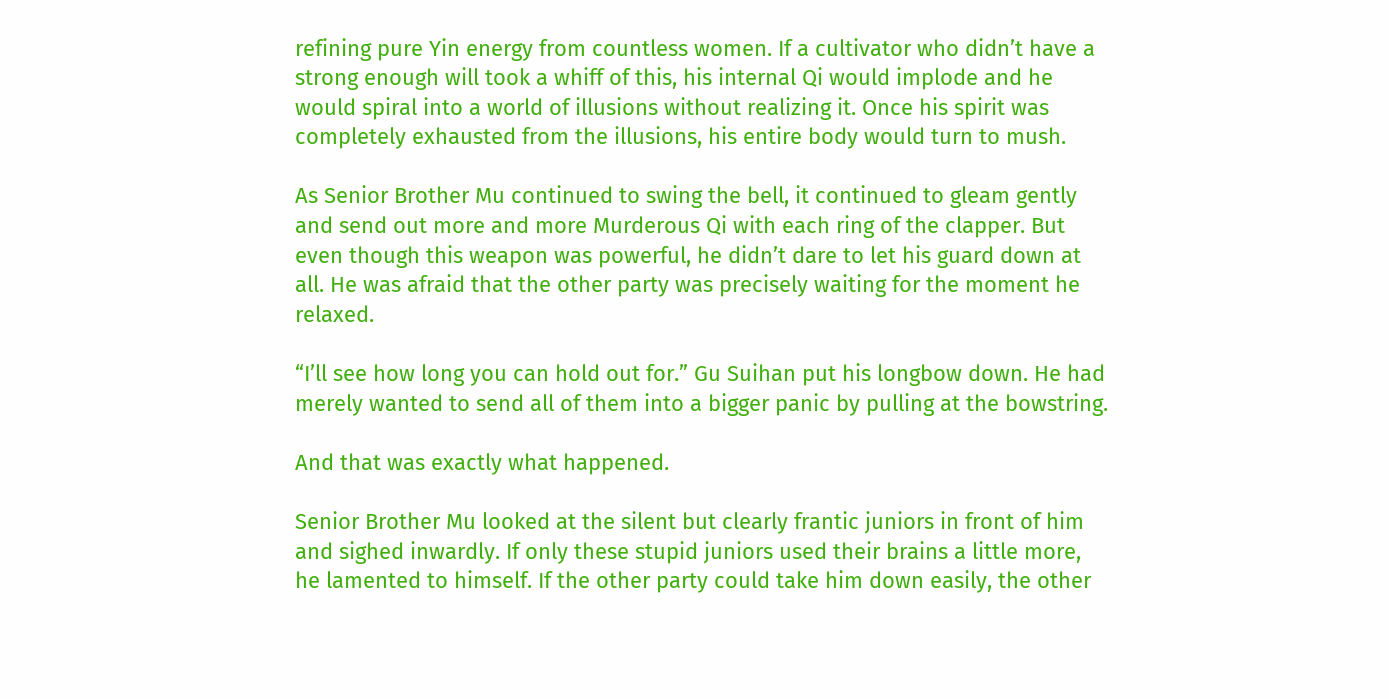refining pure Yin energy from countless women. If a cultivator who didn’t have a strong enough will took a whiff of this, his internal Qi would implode and he would spiral into a world of illusions without realizing it. Once his spirit was completely exhausted from the illusions, his entire body would turn to mush.

As Senior Brother Mu continued to swing the bell, it continued to gleam gently and send out more and more Murderous Qi with each ring of the clapper. But even though this weapon was powerful, he didn’t dare to let his guard down at all. He was afraid that the other party was precisely waiting for the moment he relaxed.

“I’ll see how long you can hold out for.” Gu Suihan put his longbow down. He had merely wanted to send all of them into a bigger panic by pulling at the bowstring.

And that was exactly what happened.

Senior Brother Mu looked at the silent but clearly frantic juniors in front of him and sighed inwardly. If only these stupid juniors used their brains a little more, he lamented to himself. If the other party could take him down easily, the other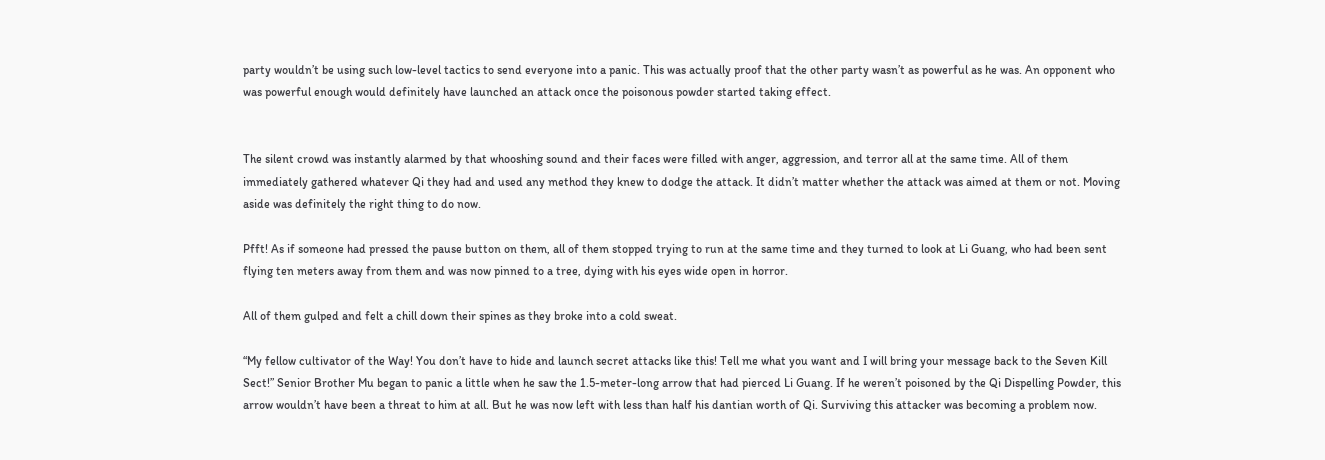party wouldn’t be using such low-level tactics to send everyone into a panic. This was actually proof that the other party wasn’t as powerful as he was. An opponent who was powerful enough would definitely have launched an attack once the poisonous powder started taking effect.


The silent crowd was instantly alarmed by that whooshing sound and their faces were filled with anger, aggression, and terror all at the same time. All of them immediately gathered whatever Qi they had and used any method they knew to dodge the attack. It didn’t matter whether the attack was aimed at them or not. Moving aside was definitely the right thing to do now.

Pfft! As if someone had pressed the pause button on them, all of them stopped trying to run at the same time and they turned to look at Li Guang, who had been sent flying ten meters away from them and was now pinned to a tree, dying with his eyes wide open in horror.

All of them gulped and felt a chill down their spines as they broke into a cold sweat.

“My fellow cultivator of the Way! You don’t have to hide and launch secret attacks like this! Tell me what you want and I will bring your message back to the Seven Kill Sect!” Senior Brother Mu began to panic a little when he saw the 1.5-meter-long arrow that had pierced Li Guang. If he weren’t poisoned by the Qi Dispelling Powder, this arrow wouldn’t have been a threat to him at all. But he was now left with less than half his dantian worth of Qi. Surviving this attacker was becoming a problem now.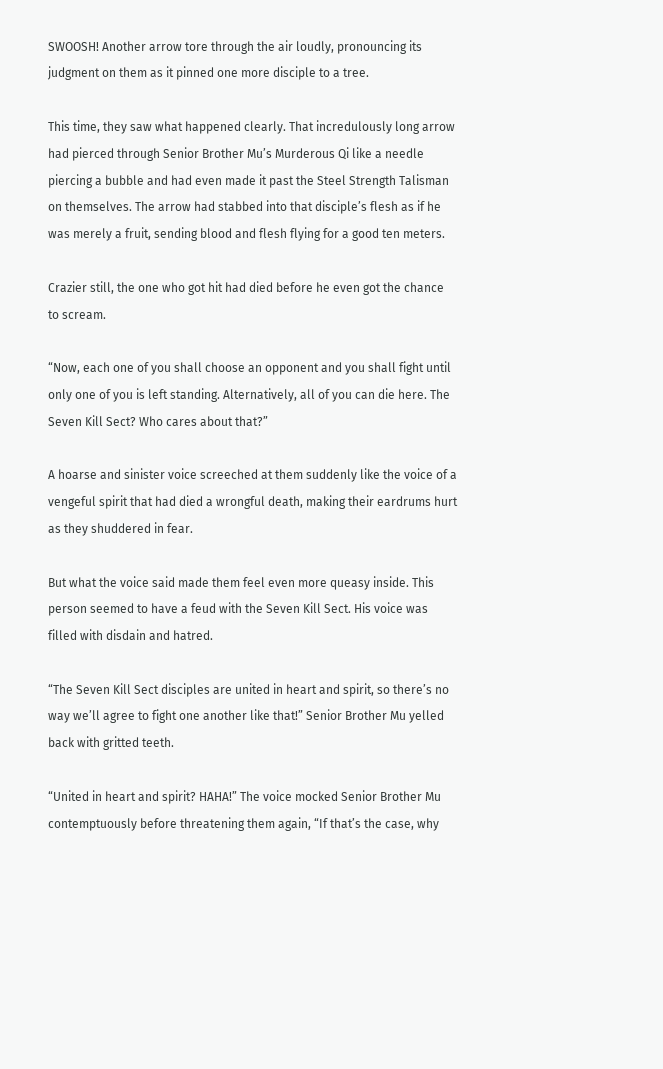SWOOSH! Another arrow tore through the air loudly, pronouncing its judgment on them as it pinned one more disciple to a tree.

This time, they saw what happened clearly. That incredulously long arrow had pierced through Senior Brother Mu’s Murderous Qi like a needle piercing a bubble and had even made it past the Steel Strength Talisman on themselves. The arrow had stabbed into that disciple’s flesh as if he was merely a fruit, sending blood and flesh flying for a good ten meters.

Crazier still, the one who got hit had died before he even got the chance to scream.

“Now, each one of you shall choose an opponent and you shall fight until only one of you is left standing. Alternatively, all of you can die here. The Seven Kill Sect? Who cares about that?”

A hoarse and sinister voice screeched at them suddenly like the voice of a vengeful spirit that had died a wrongful death, making their eardrums hurt as they shuddered in fear.

But what the voice said made them feel even more queasy inside. This person seemed to have a feud with the Seven Kill Sect. His voice was filled with disdain and hatred.

“The Seven Kill Sect disciples are united in heart and spirit, so there’s no way we’ll agree to fight one another like that!” Senior Brother Mu yelled back with gritted teeth.

“United in heart and spirit? HAHA!” The voice mocked Senior Brother Mu contemptuously before threatening them again, “If that’s the case, why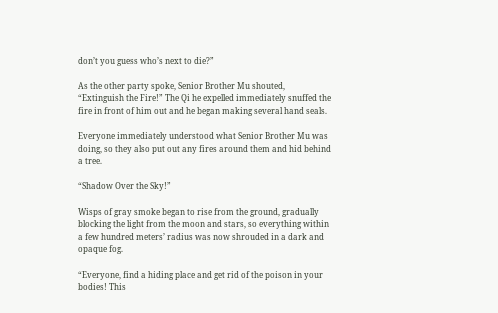don’t you guess who’s next to die?”

As the other party spoke, Senior Brother Mu shouted, “Extinguish the Fire!” The Qi he expelled immediately snuffed the fire in front of him out and he began making several hand seals.

Everyone immediately understood what Senior Brother Mu was doing, so they also put out any fires around them and hid behind a tree.

“Shadow Over the Sky!”

Wisps of gray smoke began to rise from the ground, gradually blocking the light from the moon and stars, so everything within a few hundred meters’ radius was now shrouded in a dark and opaque fog.

“Everyone, find a hiding place and get rid of the poison in your bodies! This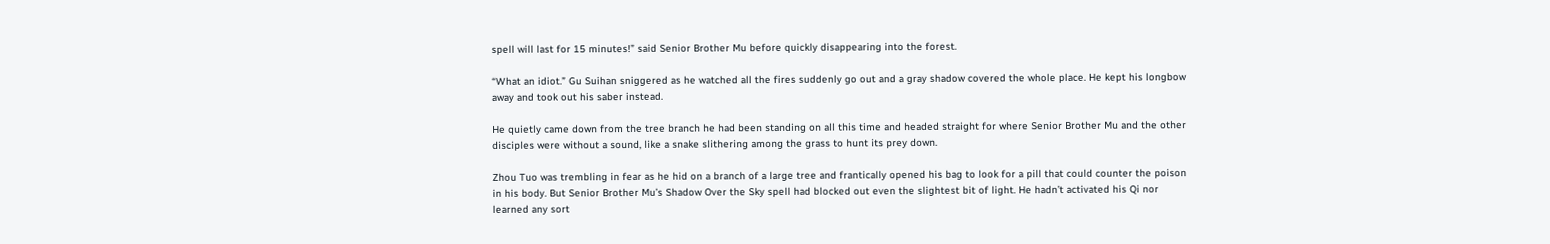spell will last for 15 minutes!” said Senior Brother Mu before quickly disappearing into the forest.

“What an idiot.” Gu Suihan sniggered as he watched all the fires suddenly go out and a gray shadow covered the whole place. He kept his longbow away and took out his saber instead.

He quietly came down from the tree branch he had been standing on all this time and headed straight for where Senior Brother Mu and the other disciples were without a sound, like a snake slithering among the grass to hunt its prey down.

Zhou Tuo was trembling in fear as he hid on a branch of a large tree and frantically opened his bag to look for a pill that could counter the poison in his body. But Senior Brother Mu’s Shadow Over the Sky spell had blocked out even the slightest bit of light. He hadn’t activated his Qi nor learned any sort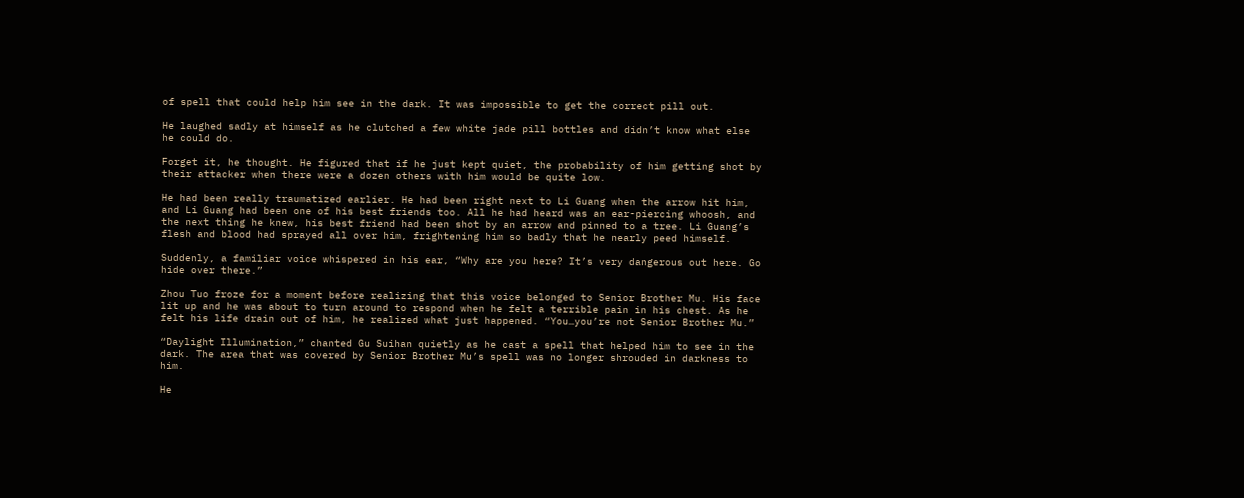of spell that could help him see in the dark. It was impossible to get the correct pill out.

He laughed sadly at himself as he clutched a few white jade pill bottles and didn’t know what else he could do.

Forget it, he thought. He figured that if he just kept quiet, the probability of him getting shot by their attacker when there were a dozen others with him would be quite low.

He had been really traumatized earlier. He had been right next to Li Guang when the arrow hit him, and Li Guang had been one of his best friends too. All he had heard was an ear-piercing whoosh, and the next thing he knew, his best friend had been shot by an arrow and pinned to a tree. Li Guang’s flesh and blood had sprayed all over him, frightening him so badly that he nearly peed himself.

Suddenly, a familiar voice whispered in his ear, “Why are you here? It’s very dangerous out here. Go hide over there.”

Zhou Tuo froze for a moment before realizing that this voice belonged to Senior Brother Mu. His face lit up and he was about to turn around to respond when he felt a terrible pain in his chest. As he felt his life drain out of him, he realized what just happened. “You…you’re not Senior Brother Mu.”

“Daylight Illumination,” chanted Gu Suihan quietly as he cast a spell that helped him to see in the dark. The area that was covered by Senior Brother Mu’s spell was no longer shrouded in darkness to him.

He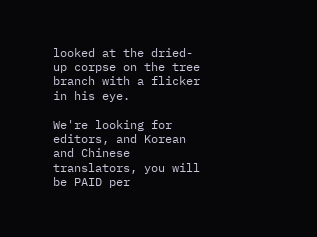looked at the dried-up corpse on the tree branch with a flicker in his eye.

We're looking for editors, and Korean and Chinese translators, you will be PAID per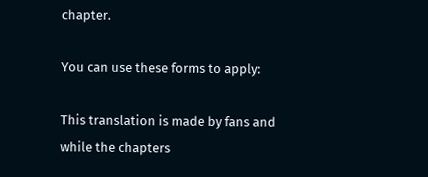chapter.

You can use these forms to apply:

This translation is made by fans and while the chapters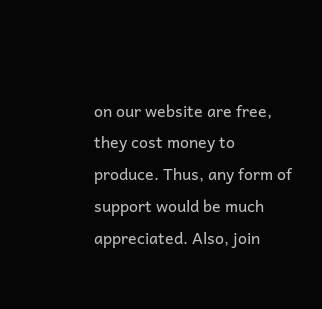on our website are free, they cost money to produce. Thus, any form of support would be much appreciated. Also, join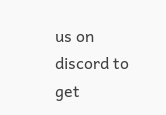us on discord to get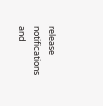release notifications and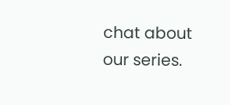chat about our series.